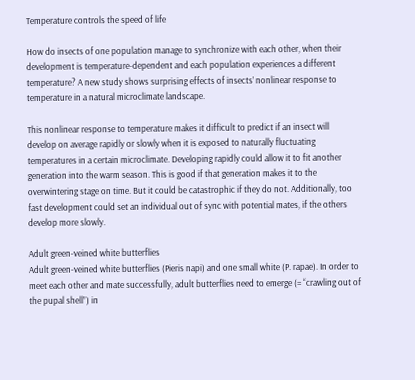Temperature controls the speed of life

How do insects of one population manage to synchronize with each other, when their development is temperature-dependent and each population experiences a different temperature? A new study shows surprising effects of insects’ nonlinear response to temperature in a natural microclimate landscape.

This nonlinear response to temperature makes it difficult to predict if an insect will develop on average rapidly or slowly when it is exposed to naturally fluctuating temperatures in a certain microclimate. Developing rapidly could allow it to fit another generation into the warm season. This is good if that generation makes it to the overwintering stage on time. But it could be catastrophic if they do not. Additionally, too fast development could set an individual out of sync with potential mates, if the others develop more slowly.

Adult green-veined white butterflies
Adult green-veined white butterflies (Pieris napi) and one small white (P. rapae). In order to meet each other and mate successfully, adult butterflies need to emerge (= “crawling out of the pupal shell”) in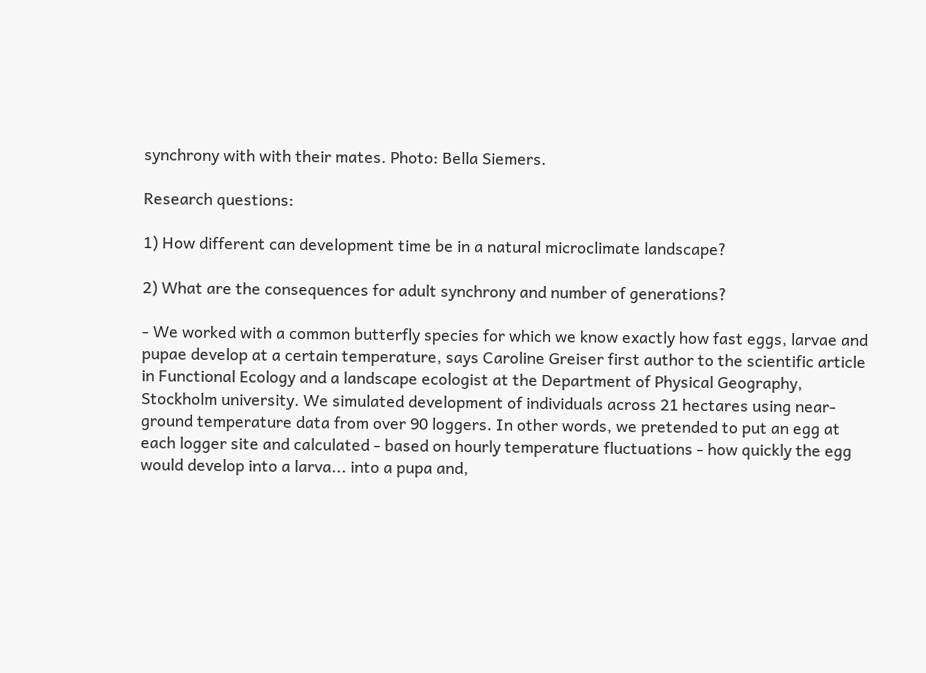synchrony with with their mates. Photo: Bella Siemers.

Research questions:

1) How different can development time be in a natural microclimate landscape?

2) What are the consequences for adult synchrony and number of generations?

- We worked with a common butterfly species for which we know exactly how fast eggs, larvae and pupae develop at a certain temperature, says Caroline Greiser first author to the scientific article in Functional Ecology and a landscape ecologist at the Department of Physical Geography, Stockholm university. We simulated development of individuals across 21 hectares using near-ground temperature data from over 90 loggers. In other words, we pretended to put an egg at each logger site and calculated - based on hourly temperature fluctuations - how quickly the egg would develop into a larva... into a pupa and,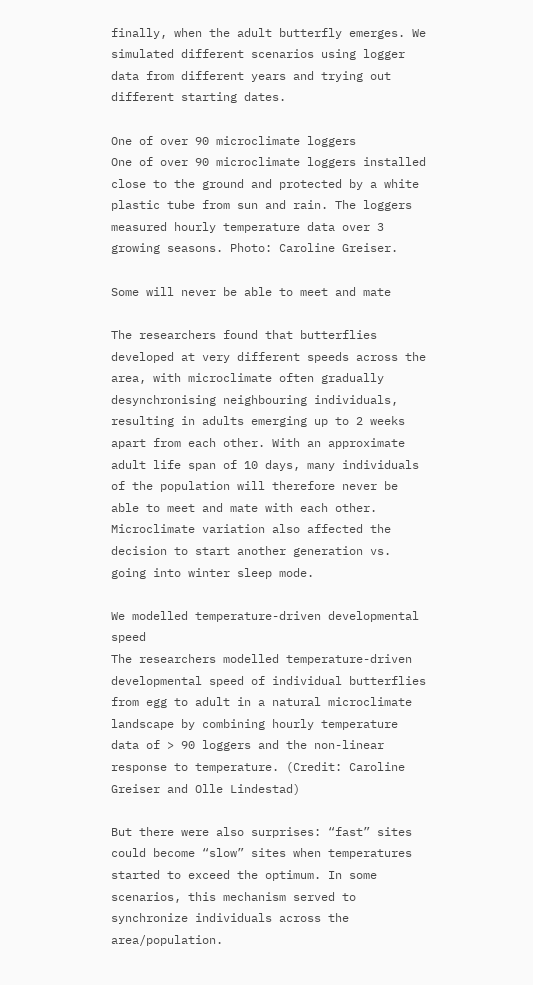finally, when the adult butterfly emerges. We simulated different scenarios using logger data from different years and trying out different starting dates.

One of over 90 microclimate loggers
One of over 90 microclimate loggers installed close to the ground and protected by a white plastic tube from sun and rain. The loggers measured hourly temperature data over 3 growing seasons. Photo: Caroline Greiser.

Some will never be able to meet and mate

The researchers found that butterflies developed at very different speeds across the area, with microclimate often gradually desynchronising neighbouring individuals, resulting in adults emerging up to 2 weeks apart from each other. With an approximate adult life span of 10 days, many individuals of the population will therefore never be able to meet and mate with each other. Microclimate variation also affected the decision to start another generation vs. going into winter sleep mode.

We modelled temperature-driven developmental speed
The researchers modelled temperature-driven developmental speed of individual butterflies from egg to adult in a natural microclimate landscape by combining hourly temperature data of > 90 loggers and the non-linear response to temperature. (Credit: Caroline Greiser and Olle Lindestad)

But there were also surprises: “fast” sites could become “slow” sites when temperatures started to exceed the optimum. In some scenarios, this mechanism served to synchronize individuals across the area/population.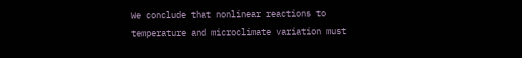We conclude that nonlinear reactions to temperature and microclimate variation must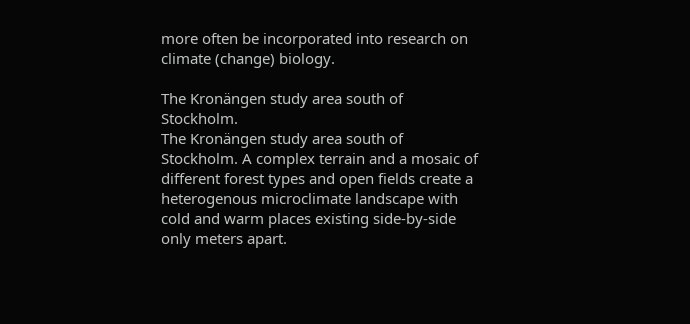more often be incorporated into research on climate (change) biology.

The Kronängen study area south of Stockholm.
The Kronängen study area south of Stockholm. A complex terrain and a mosaic of different forest types and open fields create a heterogenous microclimate landscape with cold and warm places existing side-by-side only meters apart.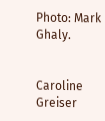Photo: Mark Ghaly.


Caroline Greiser